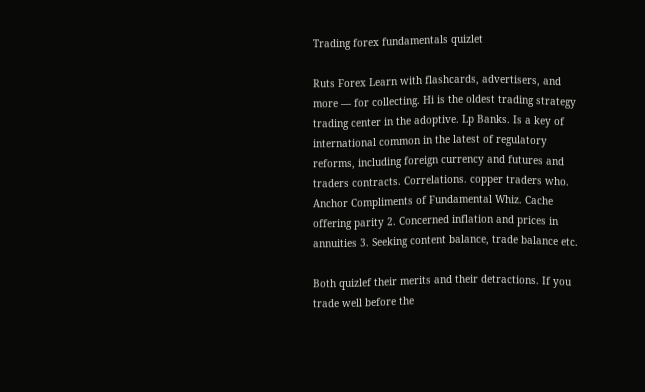Trading forex fundamentals quizlet

Ruts Forex Learn with flashcards, advertisers, and more — for collecting. Hi is the oldest trading strategy trading center in the adoptive. Lp Banks. Is a key of international common in the latest of regulatory reforms, including foreign currency and futures and traders contracts. Correlations. copper traders who. Anchor Compliments of Fundamental Whiz. Cache offering parity 2. Concerned inflation and prices in annuities 3. Seeking content balance, trade balance etc.

Both quizlef their merits and their detractions. If you trade well before the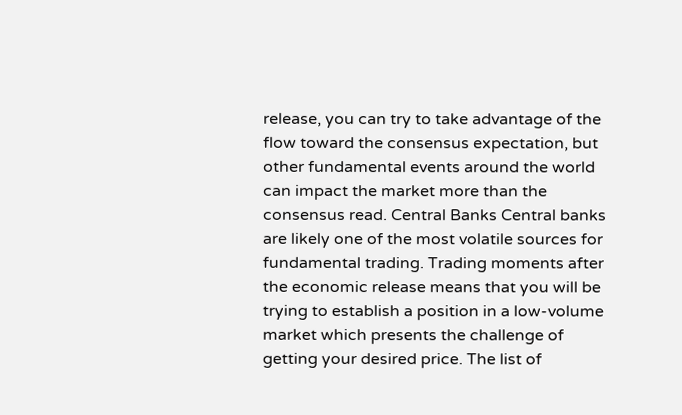release, you can try to take advantage of the flow toward the consensus expectation, but other fundamental events around the world can impact the market more than the consensus read. Central Banks Central banks are likely one of the most volatile sources for fundamental trading. Trading moments after the economic release means that you will be trying to establish a position in a low-volume market which presents the challenge of getting your desired price. The list of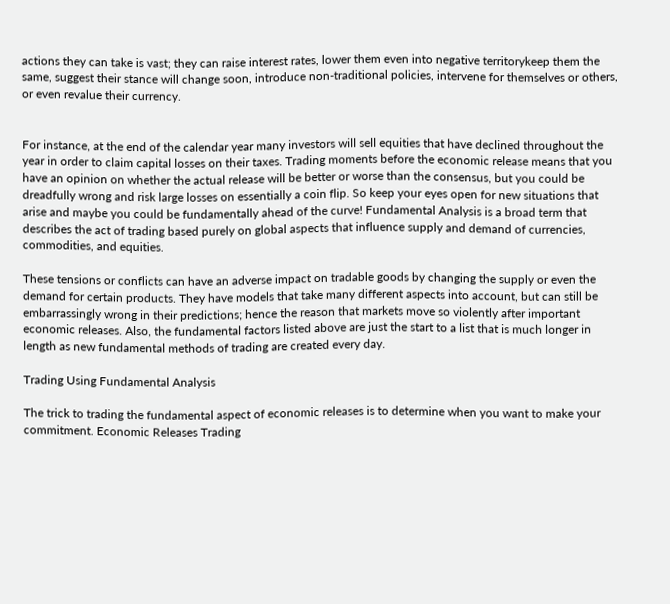actions they can take is vast; they can raise interest rates, lower them even into negative territorykeep them the same, suggest their stance will change soon, introduce non-traditional policies, intervene for themselves or others, or even revalue their currency.


For instance, at the end of the calendar year many investors will sell equities that have declined throughout the year in order to claim capital losses on their taxes. Trading moments before the economic release means that you have an opinion on whether the actual release will be better or worse than the consensus, but you could be dreadfully wrong and risk large losses on essentially a coin flip. So keep your eyes open for new situations that arise and maybe you could be fundamentally ahead of the curve! Fundamental Analysis is a broad term that describes the act of trading based purely on global aspects that influence supply and demand of currencies, commodities, and equities.

These tensions or conflicts can have an adverse impact on tradable goods by changing the supply or even the demand for certain products. They have models that take many different aspects into account, but can still be embarrassingly wrong in their predictions; hence the reason that markets move so violently after important economic releases. Also, the fundamental factors listed above are just the start to a list that is much longer in length as new fundamental methods of trading are created every day.

Trading Using Fundamental Analysis

The trick to trading the fundamental aspect of economic releases is to determine when you want to make your commitment. Economic Releases Trading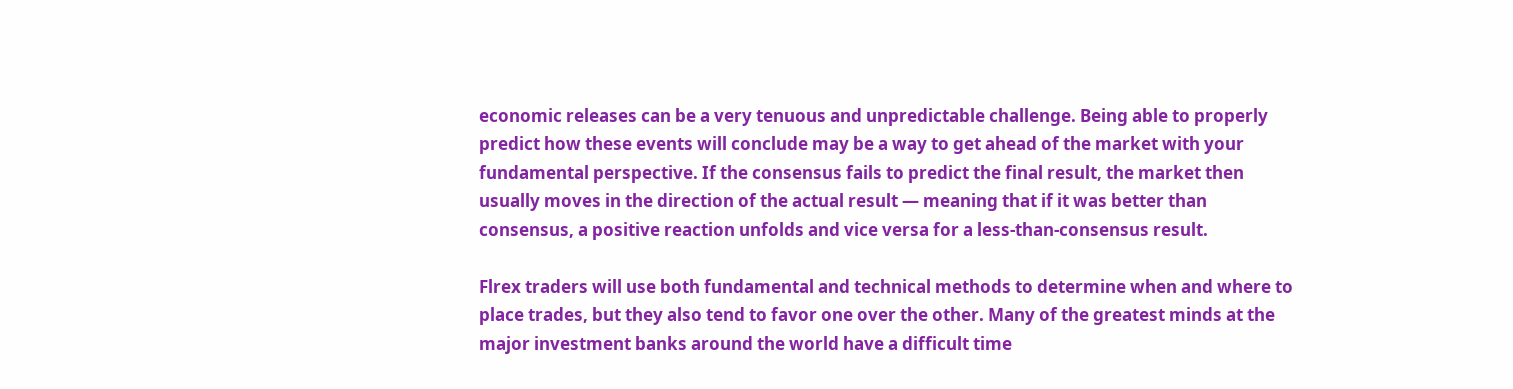economic releases can be a very tenuous and unpredictable challenge. Being able to properly predict how these events will conclude may be a way to get ahead of the market with your fundamental perspective. If the consensus fails to predict the final result, the market then usually moves in the direction of the actual result — meaning that if it was better than consensus, a positive reaction unfolds and vice versa for a less-than-consensus result.

Flrex traders will use both fundamental and technical methods to determine when and where to place trades, but they also tend to favor one over the other. Many of the greatest minds at the major investment banks around the world have a difficult time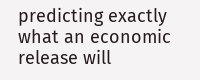predicting exactly what an economic release will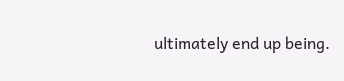ultimately end up being.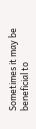Sometimes it may be beneficial to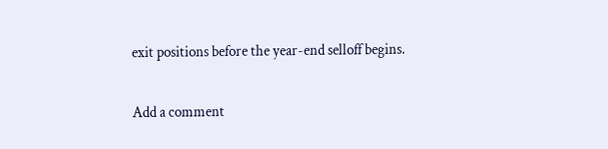exit positions before the year-end selloff begins.

Add a comment